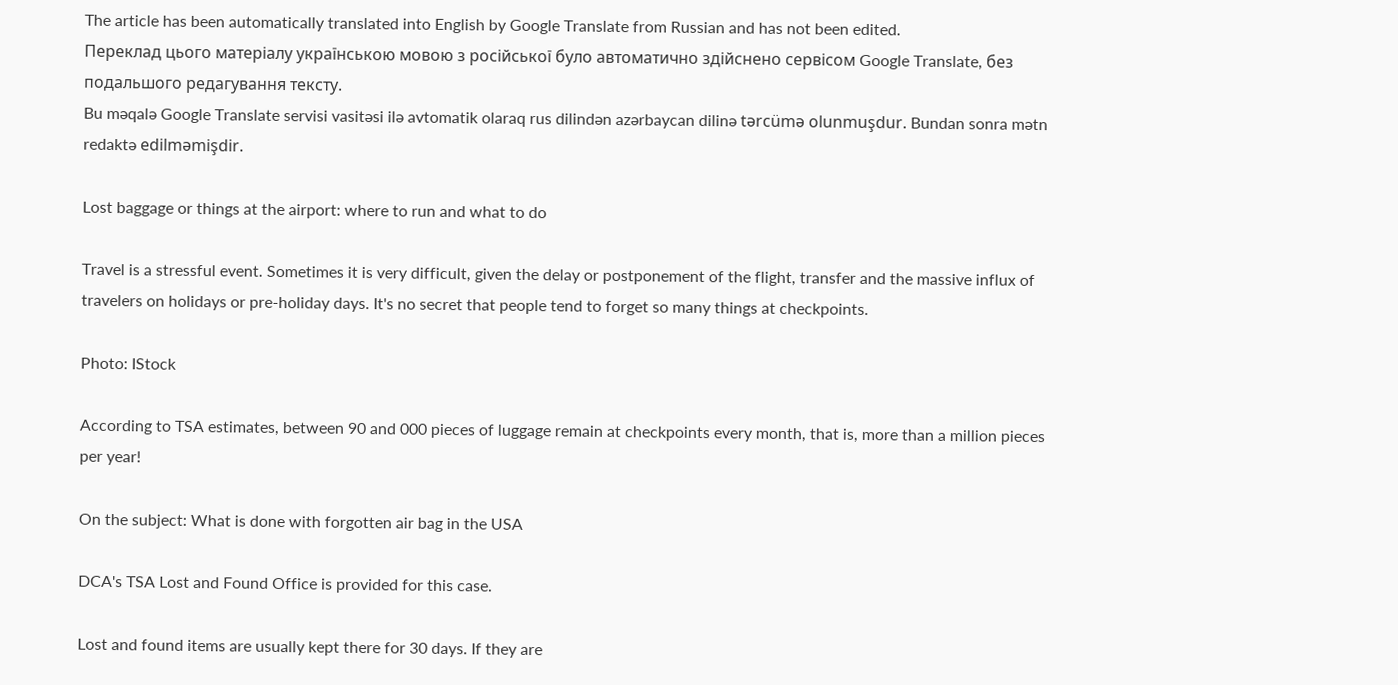The article has been automatically translated into English by Google Translate from Russian and has not been edited.
Переклад цього матеріалу українською мовою з російської було автоматично здійснено сервісом Google Translate, без подальшого редагування тексту.
Bu məqalə Google Translate servisi vasitəsi ilə avtomatik olaraq rus dilindən azərbaycan dilinə tərcümə olunmuşdur. Bundan sonra mətn redaktə edilməmişdir.

Lost baggage or things at the airport: where to run and what to do

Travel is a stressful event. Sometimes it is very difficult, given the delay or postponement of the flight, transfer and the massive influx of travelers on holidays or pre-holiday days. It's no secret that people tend to forget so many things at checkpoints.

Photo: IStock

According to TSA estimates, between 90 and 000 pieces of luggage remain at checkpoints every month, that is, more than a million pieces per year!

On the subject: What is done with forgotten air bag in the USA

DCA's TSA Lost and Found Office is provided for this case.

Lost and found items are usually kept there for 30 days. If they are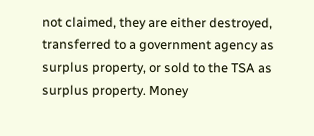not claimed, they are either destroyed, transferred to a government agency as surplus property, or sold to the TSA as surplus property. Money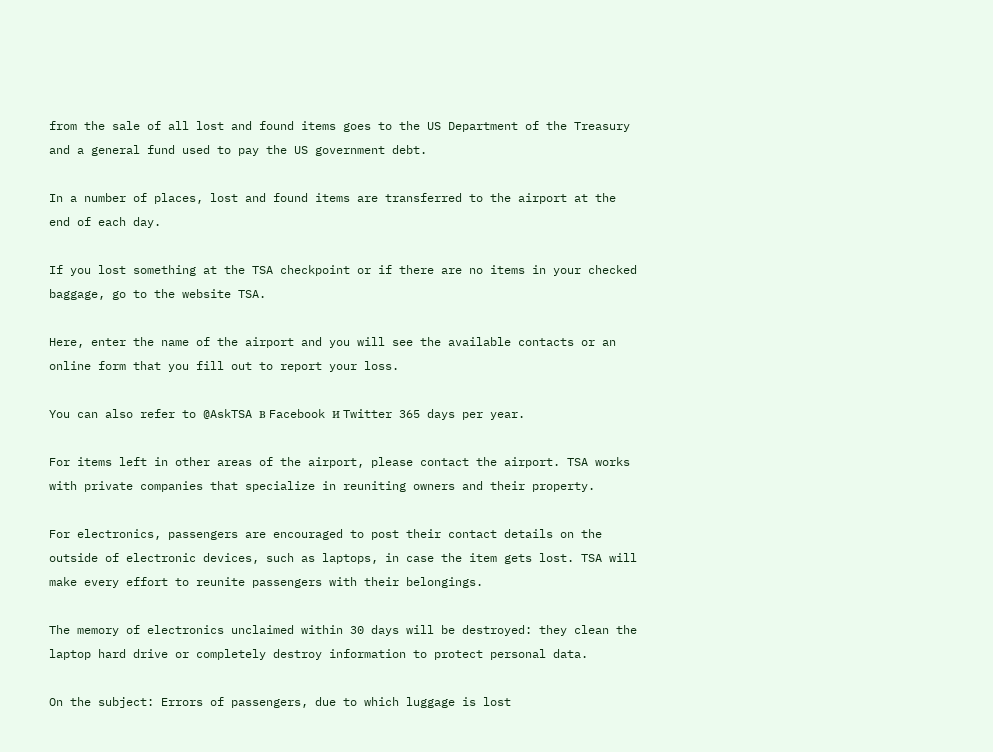from the sale of all lost and found items goes to the US Department of the Treasury and a general fund used to pay the US government debt.

In a number of places, lost and found items are transferred to the airport at the end of each day.

If you lost something at the TSA checkpoint or if there are no items in your checked baggage, go to the website TSA.

Here, enter the name of the airport and you will see the available contacts or an online form that you fill out to report your loss.

You can also refer to @AskTSA в Facebook и Twitter 365 days per year.

For items left in other areas of the airport, please contact the airport. TSA works with private companies that specialize in reuniting owners and their property.

For electronics, passengers are encouraged to post their contact details on the outside of electronic devices, such as laptops, in case the item gets lost. TSA will make every effort to reunite passengers with their belongings.

The memory of electronics unclaimed within 30 days will be destroyed: they clean the laptop hard drive or completely destroy information to protect personal data.

On the subject: Errors of passengers, due to which luggage is lost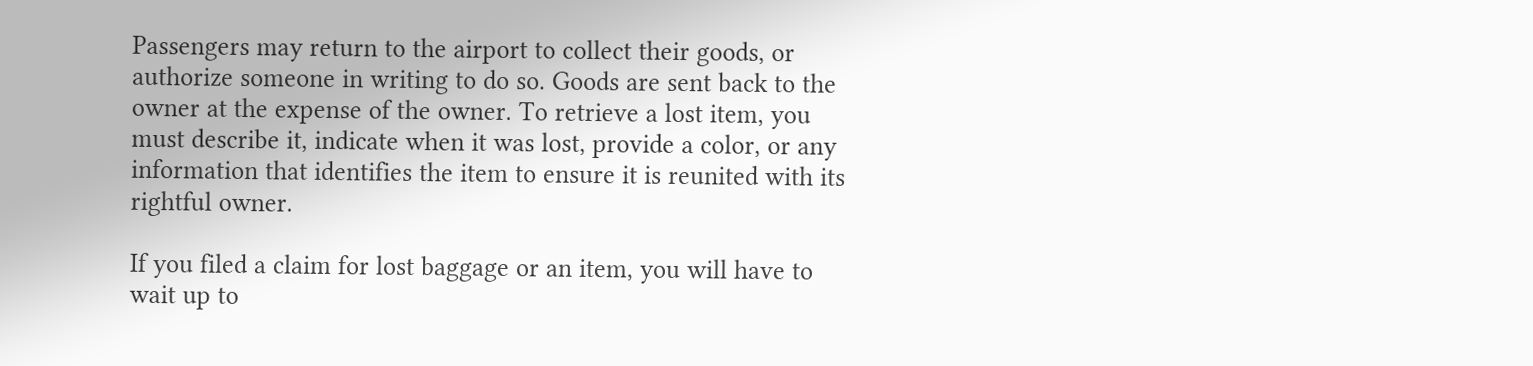Passengers may return to the airport to collect their goods, or authorize someone in writing to do so. Goods are sent back to the owner at the expense of the owner. To retrieve a lost item, you must describe it, indicate when it was lost, provide a color, or any information that identifies the item to ensure it is reunited with its rightful owner.

If you filed a claim for lost baggage or an item, you will have to wait up to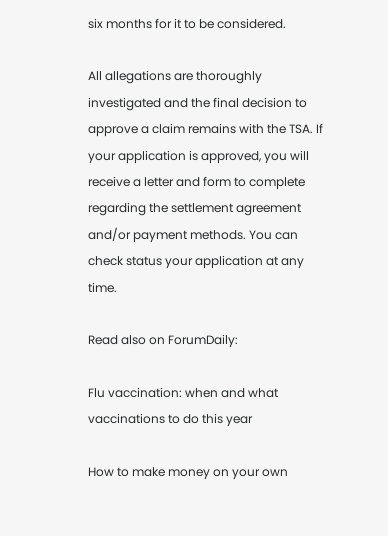six months for it to be considered.

All allegations are thoroughly investigated and the final decision to approve a claim remains with the TSA. If your application is approved, you will receive a letter and form to complete regarding the settlement agreement and/or payment methods. You can check status your application at any time.

Read also on ForumDaily:

Flu vaccination: when and what vaccinations to do this year

How to make money on your own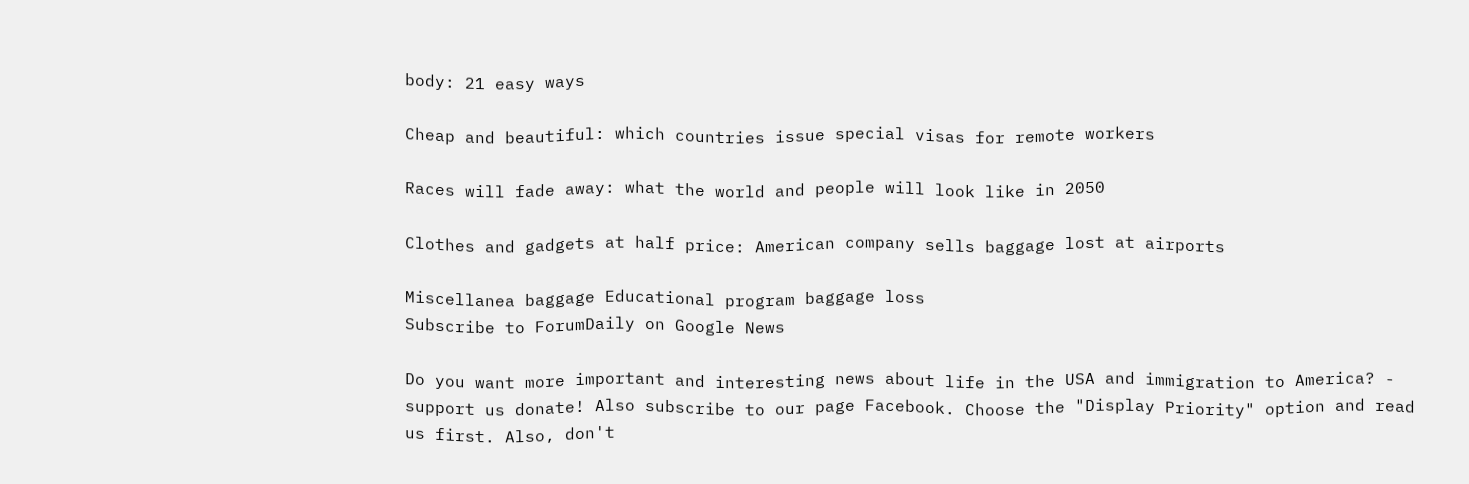body: 21 easy ways

Cheap and beautiful: which countries issue special visas for remote workers

Races will fade away: what the world and people will look like in 2050

Clothes and gadgets at half price: American company sells baggage lost at airports

Miscellanea baggage Educational program baggage loss
Subscribe to ForumDaily on Google News

Do you want more important and interesting news about life in the USA and immigration to America? - support us donate! Also subscribe to our page Facebook. Choose the "Display Priority" option and read us first. Also, don't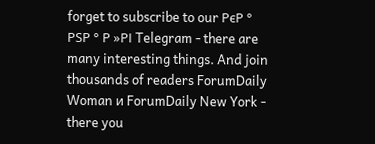forget to subscribe to our РєР ° РЅР ° Р »РІ Telegram - there are many interesting things. And join thousands of readers ForumDaily Woman и ForumDaily New York - there you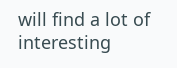will find a lot of interesting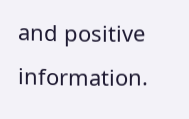and positive information.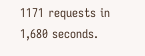1171 requests in 1,680 seconds.